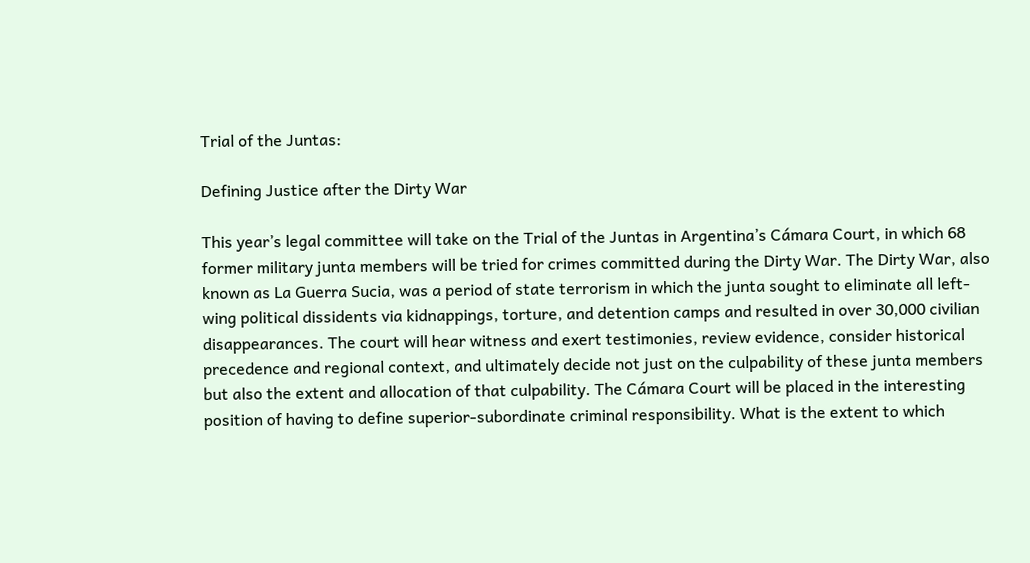Trial of the Juntas:

Defining Justice after the Dirty War

This year’s legal committee will take on the Trial of the Juntas in Argentina’s Cámara Court, in which 68 former military junta members will be tried for crimes committed during the Dirty War. The Dirty War, also known as La Guerra Sucia, was a period of state terrorism in which the junta sought to eliminate all left-wing political dissidents via kidnappings, torture, and detention camps and resulted in over 30,000 civilian disappearances. The court will hear witness and exert testimonies, review evidence, consider historical precedence and regional context, and ultimately decide not just on the culpability of these junta members but also the extent and allocation of that culpability. The Cámara Court will be placed in the interesting position of having to define superior-subordinate criminal responsibility. What is the extent to which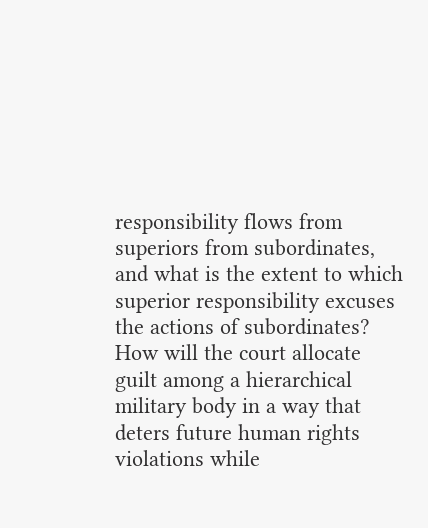responsibility flows from superiors from subordinates, and what is the extent to which superior responsibility excuses the actions of subordinates? How will the court allocate guilt among a hierarchical military body in a way that deters future human rights violations while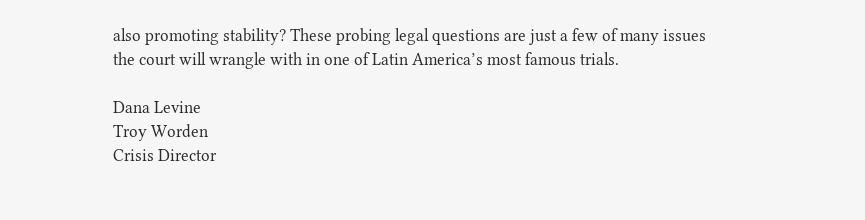also promoting stability? These probing legal questions are just a few of many issues the court will wrangle with in one of Latin America’s most famous trials.

Dana Levine
Troy Worden
Crisis Director